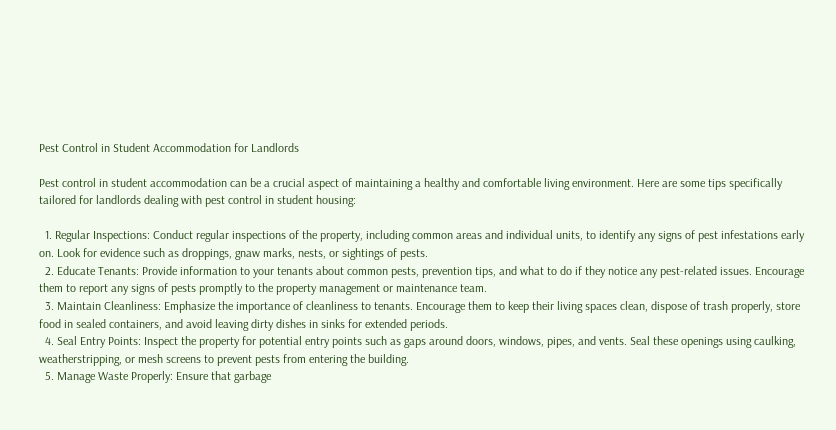Pest Control in Student Accommodation for Landlords

Pest control in student accommodation can be a crucial aspect of maintaining a healthy and comfortable living environment. Here are some tips specifically tailored for landlords dealing with pest control in student housing:

  1. Regular Inspections: Conduct regular inspections of the property, including common areas and individual units, to identify any signs of pest infestations early on. Look for evidence such as droppings, gnaw marks, nests, or sightings of pests.
  2. Educate Tenants: Provide information to your tenants about common pests, prevention tips, and what to do if they notice any pest-related issues. Encourage them to report any signs of pests promptly to the property management or maintenance team.
  3. Maintain Cleanliness: Emphasize the importance of cleanliness to tenants. Encourage them to keep their living spaces clean, dispose of trash properly, store food in sealed containers, and avoid leaving dirty dishes in sinks for extended periods.
  4. Seal Entry Points: Inspect the property for potential entry points such as gaps around doors, windows, pipes, and vents. Seal these openings using caulking, weatherstripping, or mesh screens to prevent pests from entering the building.
  5. Manage Waste Properly: Ensure that garbage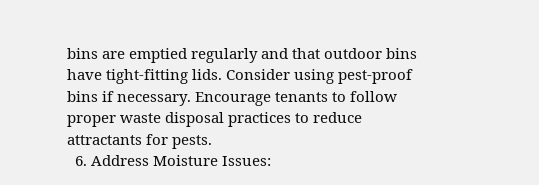bins are emptied regularly and that outdoor bins have tight-fitting lids. Consider using pest-proof bins if necessary. Encourage tenants to follow proper waste disposal practices to reduce attractants for pests.
  6. Address Moisture Issues: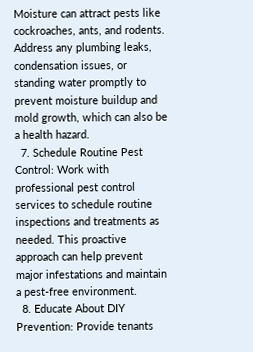Moisture can attract pests like cockroaches, ants, and rodents. Address any plumbing leaks, condensation issues, or standing water promptly to prevent moisture buildup and mold growth, which can also be a health hazard.
  7. Schedule Routine Pest Control: Work with professional pest control services to schedule routine inspections and treatments as needed. This proactive approach can help prevent major infestations and maintain a pest-free environment.
  8. Educate About DIY Prevention: Provide tenants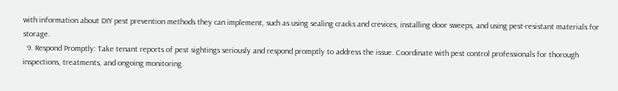with information about DIY pest prevention methods they can implement, such as using sealing cracks and crevices, installing door sweeps, and using pest-resistant materials for storage.
  9. Respond Promptly: Take tenant reports of pest sightings seriously and respond promptly to address the issue. Coordinate with pest control professionals for thorough inspections, treatments, and ongoing monitoring.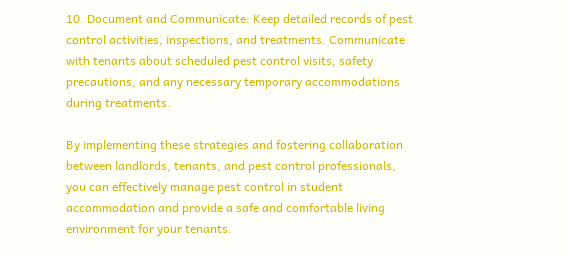10. Document and Communicate: Keep detailed records of pest control activities, inspections, and treatments. Communicate with tenants about scheduled pest control visits, safety precautions, and any necessary temporary accommodations during treatments.

By implementing these strategies and fostering collaboration between landlords, tenants, and pest control professionals, you can effectively manage pest control in student accommodation and provide a safe and comfortable living environment for your tenants.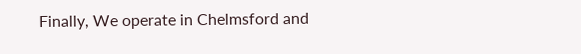Finally, We operate in Chelmsford and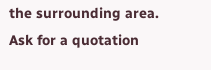the surrounding area. Ask for a quotation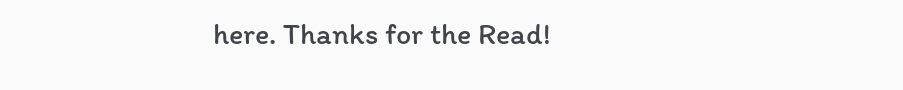here. Thanks for the Read!